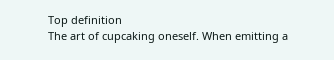Top definition
The art of cupcaking oneself. When emitting a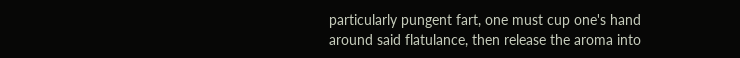particularly pungent fart, one must cup one's hand around said flatulance, then release the aroma into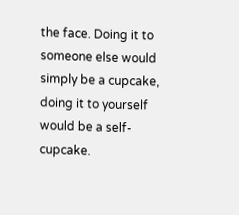the face. Doing it to someone else would simply be a cupcake, doing it to yourself would be a self-cupcake.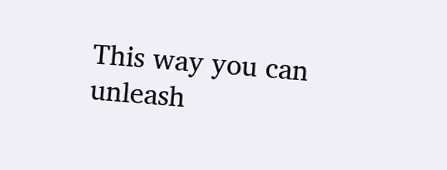This way you can unleash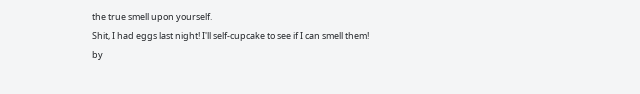the true smell upon yourself.
Shit, I had eggs last night! I'll self-cupcake to see if I can smell them!
by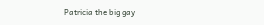Patricia the big gay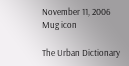November 11, 2006
Mug icon

The Urban Dictionary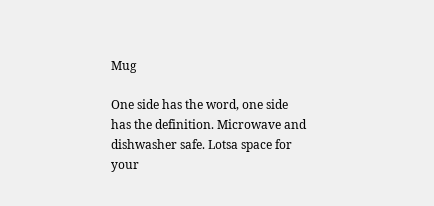Mug

One side has the word, one side has the definition. Microwave and dishwasher safe. Lotsa space for your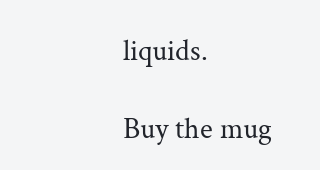liquids.

Buy the mug